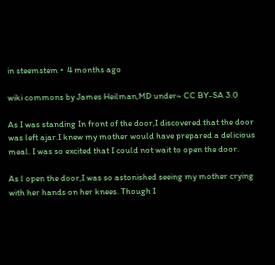in steemstem •  4 months ago

wiki commons by James Heilman,MD under~ CC BY-SA 3.0

As I was standing In front of the door,I discovered that the door was left ajar.I knew my mother would have prepared a delicious meal. I was so excited that I could not wait to open the door.

As l open the door,I was so astonished seeing my mother crying with her hands on her knees. Though I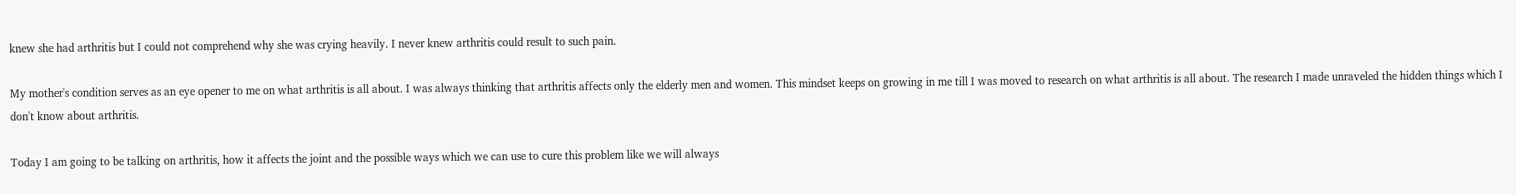knew she had arthritis but I could not comprehend why she was crying heavily. I never knew arthritis could result to such pain.

My mother's condition serves as an eye opener to me on what arthritis is all about. I was always thinking that arthritis affects only the elderly men and women. This mindset keeps on growing in me till I was moved to research on what arthritis is all about. The research I made unraveled the hidden things which I don't know about arthritis.

Today I am going to be talking on arthritis, how it affects the joint and the possible ways which we can use to cure this problem like we will always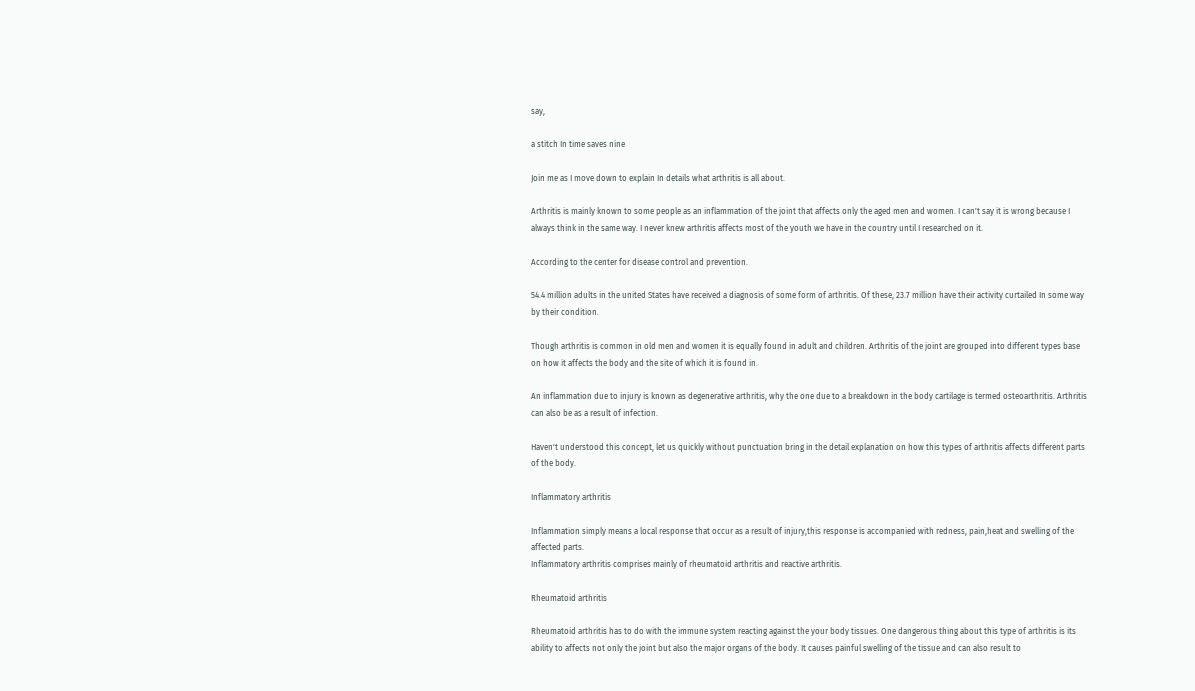say,

a stitch In time saves nine

Join me as I move down to explain In details what arthritis is all about.

Arthritis is mainly known to some people as an inflammation of the joint that affects only the aged men and women. I can't say it is wrong because I always think in the same way. I never knew arthritis affects most of the youth we have in the country until I researched on it.

According to the center for disease control and prevention.

54.4 million adults in the united States have received a diagnosis of some form of arthritis. Of these, 23.7 million have their activity curtailed In some way by their condition.

Though arthritis is common in old men and women it is equally found in adult and children. Arthritis of the joint are grouped into different types base on how it affects the body and the site of which it is found in.

An inflammation due to injury is known as degenerative arthritis, why the one due to a breakdown in the body cartilage is termed osteoarthritis. Arthritis can also be as a result of infection.

Haven't understood this concept, let us quickly without punctuation bring in the detail explanation on how this types of arthritis affects different parts of the body.

Inflammatory arthritis

Inflammation simply means a local response that occur as a result of injury,this response is accompanied with redness, pain,heat and swelling of the affected parts.
Inflammatory arthritis comprises mainly of rheumatoid arthritis and reactive arthritis.

Rheumatoid arthritis

Rheumatoid arthritis has to do with the immune system reacting against the your body tissues. One dangerous thing about this type of arthritis is its ability to affects not only the joint but also the major organs of the body. It causes painful swelling of the tissue and can also result to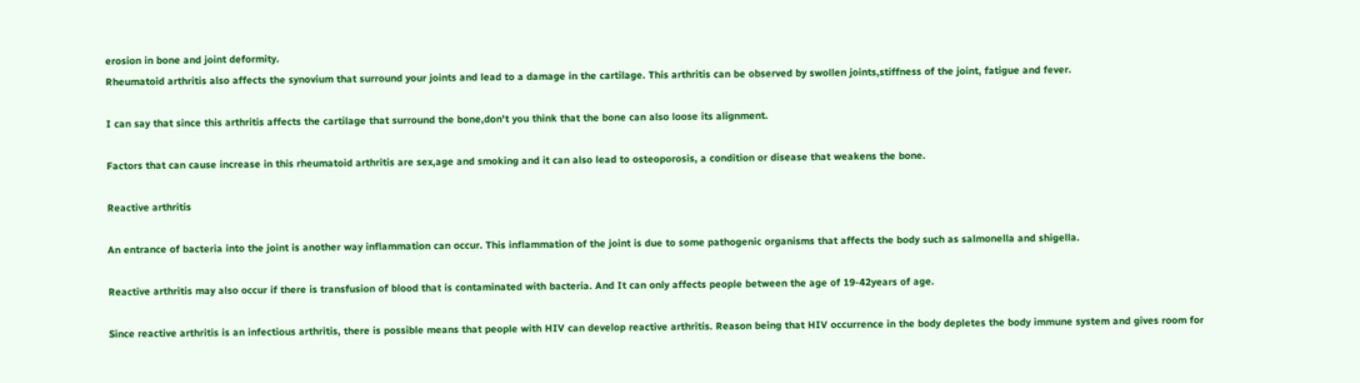erosion in bone and joint deformity.
Rheumatoid arthritis also affects the synovium that surround your joints and lead to a damage in the cartilage. This arthritis can be observed by swollen joints,stiffness of the joint, fatigue and fever.

I can say that since this arthritis affects the cartilage that surround the bone,don't you think that the bone can also loose its alignment.

Factors that can cause increase in this rheumatoid arthritis are sex,age and smoking and it can also lead to osteoporosis, a condition or disease that weakens the bone.

Reactive arthritis

An entrance of bacteria into the joint is another way inflammation can occur. This inflammation of the joint is due to some pathogenic organisms that affects the body such as salmonella and shigella.

Reactive arthritis may also occur if there is transfusion of blood that is contaminated with bacteria. And It can only affects people between the age of 19-42years of age.

Since reactive arthritis is an infectious arthritis, there is possible means that people with HIV can develop reactive arthritis. Reason being that HIV occurrence in the body depletes the body immune system and gives room for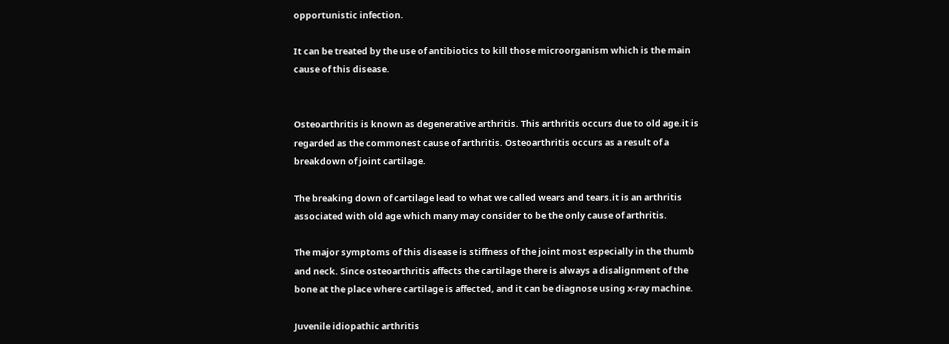opportunistic infection.

It can be treated by the use of antibiotics to kill those microorganism which is the main cause of this disease.


Osteoarthritis is known as degenerative arthritis. This arthritis occurs due to old age.it is regarded as the commonest cause of arthritis. Osteoarthritis occurs as a result of a breakdown of joint cartilage.

The breaking down of cartilage lead to what we called wears and tears.it is an arthritis associated with old age which many may consider to be the only cause of arthritis.

The major symptoms of this disease is stiffness of the joint most especially in the thumb and neck. Since osteoarthritis affects the cartilage there is always a disalignment of the bone at the place where cartilage is affected, and it can be diagnose using x-ray machine.

Juvenile idiopathic arthritis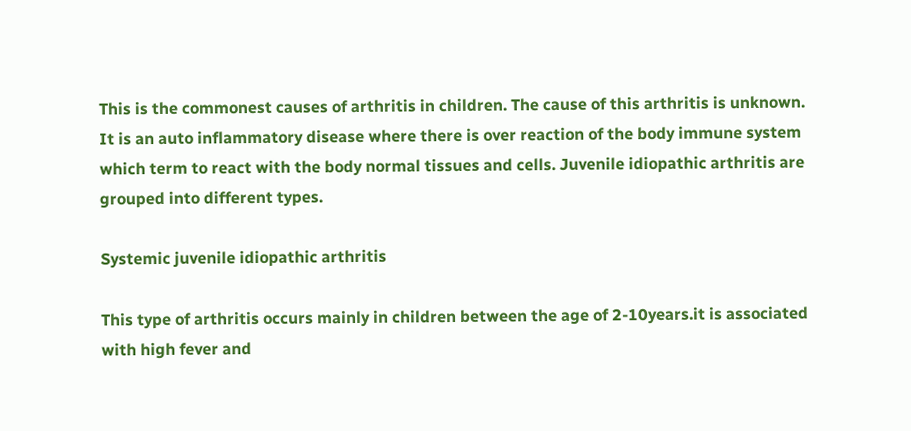This is the commonest causes of arthritis in children. The cause of this arthritis is unknown. It is an auto inflammatory disease where there is over reaction of the body immune system which term to react with the body normal tissues and cells. Juvenile idiopathic arthritis are grouped into different types.

Systemic juvenile idiopathic arthritis

This type of arthritis occurs mainly in children between the age of 2-10years.it is associated with high fever and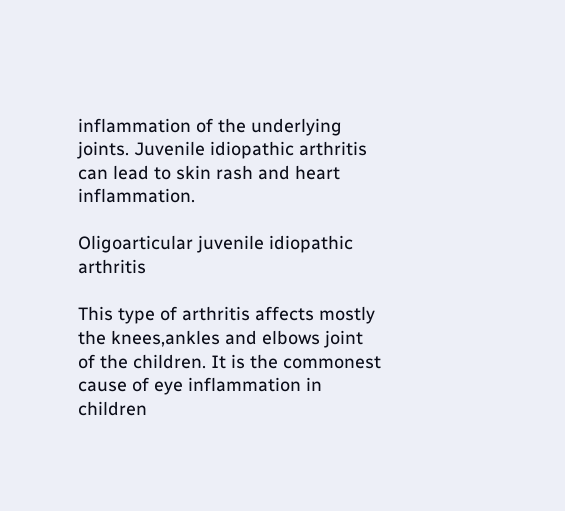inflammation of the underlying joints. Juvenile idiopathic arthritis can lead to skin rash and heart inflammation.

Oligoarticular juvenile idiopathic arthritis

This type of arthritis affects mostly the knees,ankles and elbows joint of the children. It is the commonest cause of eye inflammation in children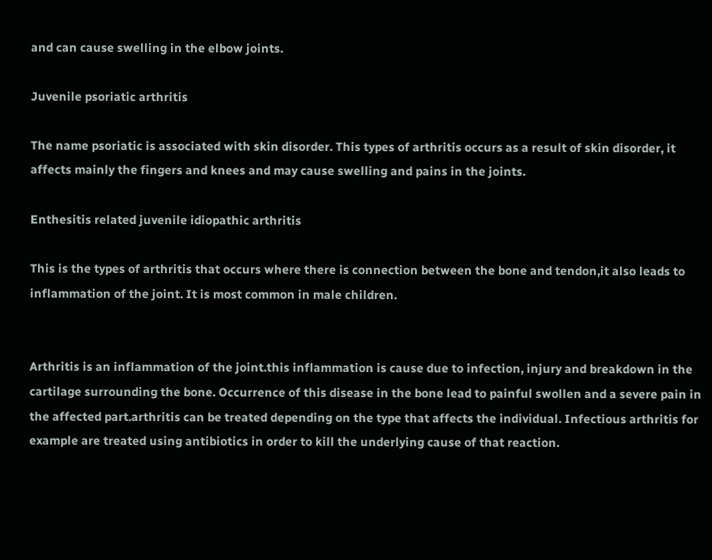and can cause swelling in the elbow joints.

Juvenile psoriatic arthritis

The name psoriatic is associated with skin disorder. This types of arthritis occurs as a result of skin disorder, it affects mainly the fingers and knees and may cause swelling and pains in the joints.

Enthesitis related juvenile idiopathic arthritis

This is the types of arthritis that occurs where there is connection between the bone and tendon,it also leads to inflammation of the joint. It is most common in male children.


Arthritis is an inflammation of the joint.this inflammation is cause due to infection, injury and breakdown in the cartilage surrounding the bone. Occurrence of this disease in the bone lead to painful swollen and a severe pain in the affected part.arthritis can be treated depending on the type that affects the individual. Infectious arthritis for example are treated using antibiotics in order to kill the underlying cause of that reaction.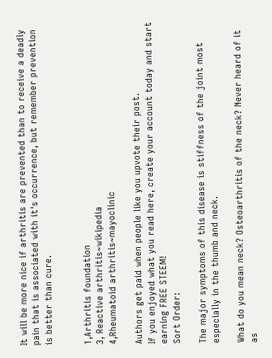It will be more nice if arthritis are prevented than to receive a deadly pain that is associated with it's occurrence, but remember prevention is better than cure.


1,Arthritis foundation
3, Reactive arthritis~wikipedia
4,Rheumatoid arthritis~mayoclinic

Authors get paid when people like you upvote their post.
If you enjoyed what you read here, create your account today and start earning FREE STEEM!
Sort Order:

The major symptoms of this disease is stiffness of the joint most especially in the thumb and neck.

What do you mean neck? Osteoarthritis of the neck? Never heard of it as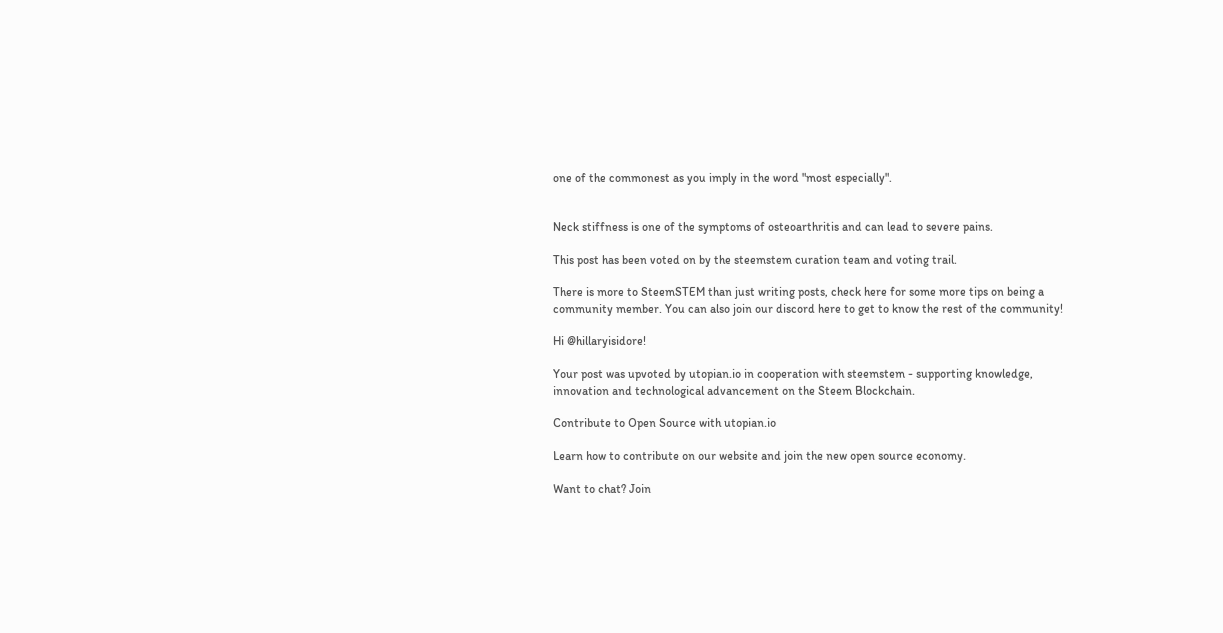one of the commonest as you imply in the word "most especially".


Neck stiffness is one of the symptoms of osteoarthritis and can lead to severe pains.

This post has been voted on by the steemstem curation team and voting trail.

There is more to SteemSTEM than just writing posts, check here for some more tips on being a community member. You can also join our discord here to get to know the rest of the community!

Hi @hillaryisidore!

Your post was upvoted by utopian.io in cooperation with steemstem - supporting knowledge, innovation and technological advancement on the Steem Blockchain.

Contribute to Open Source with utopian.io

Learn how to contribute on our website and join the new open source economy.

Want to chat? Join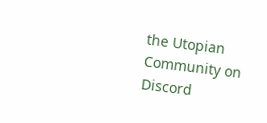the Utopian Community on Discord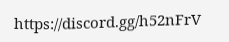https://discord.gg/h52nFrV